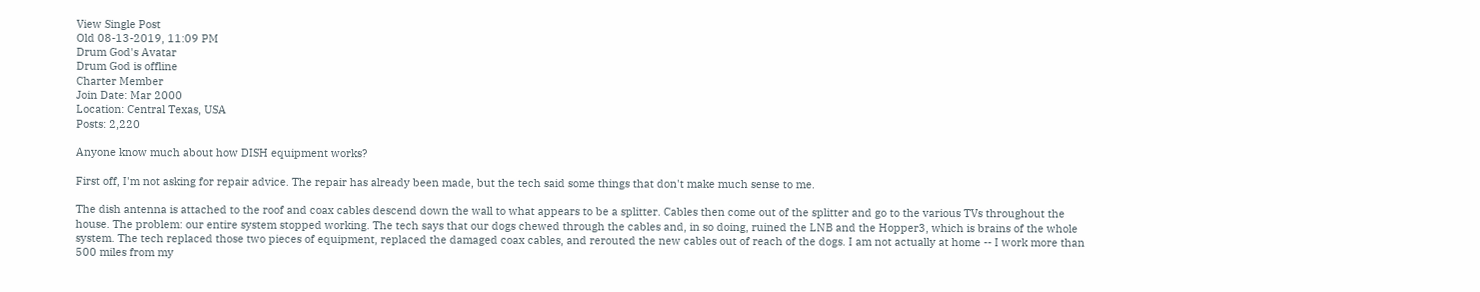View Single Post
Old 08-13-2019, 11:09 PM
Drum God's Avatar
Drum God is offline
Charter Member
Join Date: Mar 2000
Location: Central Texas, USA
Posts: 2,220

Anyone know much about how DISH equipment works?

First off, I'm not asking for repair advice. The repair has already been made, but the tech said some things that don't make much sense to me.

The dish antenna is attached to the roof and coax cables descend down the wall to what appears to be a splitter. Cables then come out of the splitter and go to the various TVs throughout the house. The problem: our entire system stopped working. The tech says that our dogs chewed through the cables and, in so doing, ruined the LNB and the Hopper3, which is brains of the whole system. The tech replaced those two pieces of equipment, replaced the damaged coax cables, and rerouted the new cables out of reach of the dogs. I am not actually at home -- I work more than 500 miles from my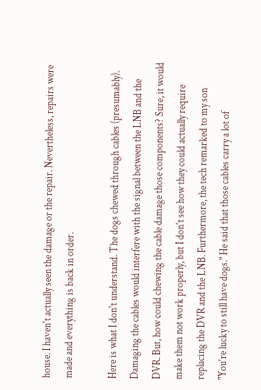house. I haven't actually seen the damage or the repair. Nevertheless, repairs were made and everything is back in order.

Here is what I don't understand. The dogs chewed through cables (presumably). Damaging the cables would interfere with the signal between the LNB and the DVR. But, how could chewing the cable damage those components? Sure, it would make them not work properly, but I don't see how they could actually require replacing the DVR and the LNB. Furthermore, the tech remarked to my son "You're lucky to still have dogs." He said that those cables carry a lot of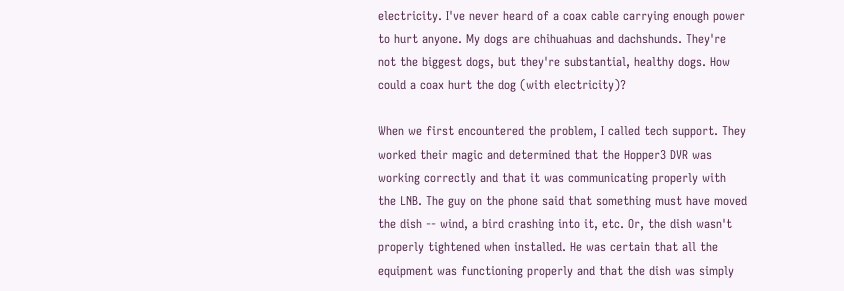electricity. I've never heard of a coax cable carrying enough power to hurt anyone. My dogs are chihuahuas and dachshunds. They're not the biggest dogs, but they're substantial, healthy dogs. How could a coax hurt the dog (with electricity)?

When we first encountered the problem, I called tech support. They worked their magic and determined that the Hopper3 DVR was working correctly and that it was communicating properly with the LNB. The guy on the phone said that something must have moved the dish -- wind, a bird crashing into it, etc. Or, the dish wasn't properly tightened when installed. He was certain that all the equipment was functioning properly and that the dish was simply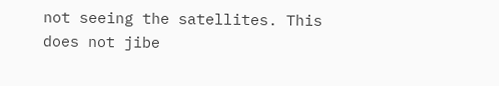not seeing the satellites. This does not jibe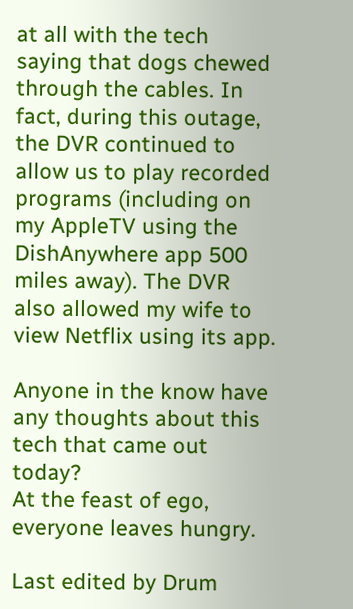at all with the tech saying that dogs chewed through the cables. In fact, during this outage, the DVR continued to allow us to play recorded programs (including on my AppleTV using the DishAnywhere app 500 miles away). The DVR also allowed my wife to view Netflix using its app.

Anyone in the know have any thoughts about this tech that came out today?
At the feast of ego, everyone leaves hungry.

Last edited by Drum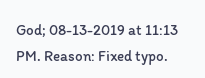God; 08-13-2019 at 11:13 PM. Reason: Fixed typo.